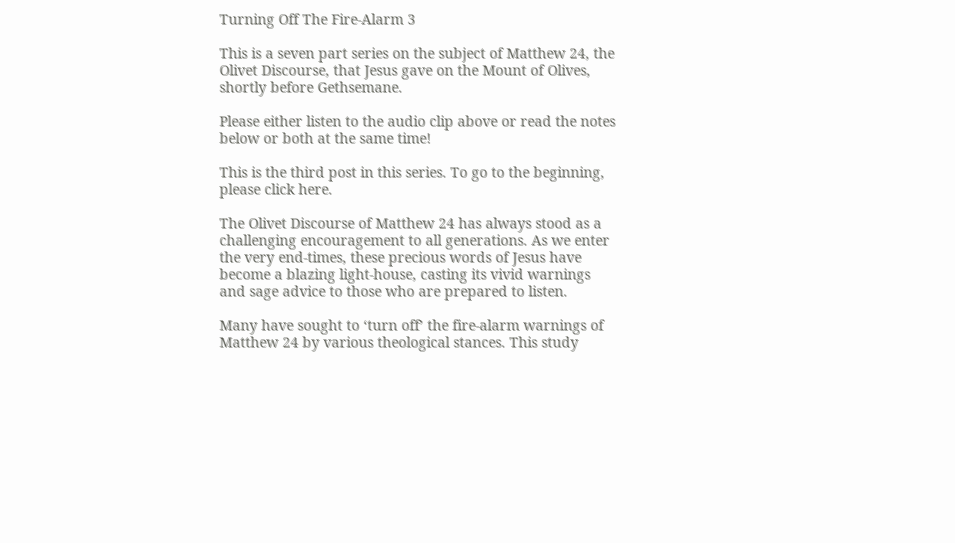Turning Off The Fire-Alarm 3

This is a seven part series on the subject of Matthew 24, the Olivet Discourse, that Jesus gave on the Mount of Olives, shortly before Gethsemane.

Please either listen to the audio clip above or read the notes below or both at the same time!

This is the third post in this series. To go to the beginning, please click here.

The Olivet Discourse of Matthew 24 has always stood as a challenging encouragement to all generations. As we enter the very end-times, these precious words of Jesus have become a blazing light-house, casting its vivid warnings and sage advice to those who are prepared to listen.

Many have sought to ‘turn off’ the fire-alarm warnings of Matthew 24 by various theological stances. This study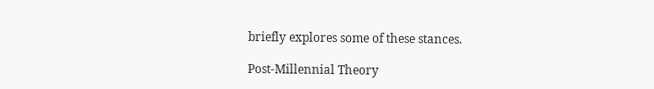briefly explores some of these stances.

Post-Millennial Theory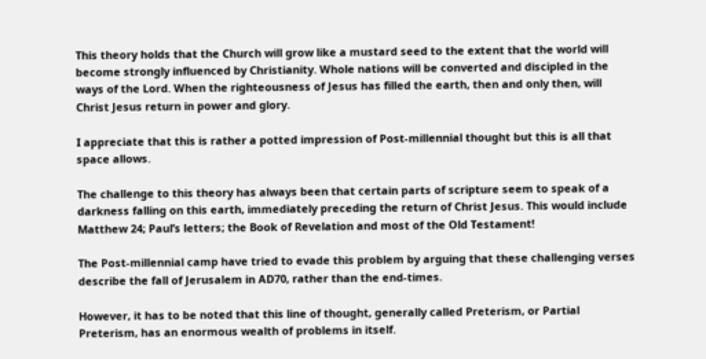This theory holds that the Church will grow like a mustard seed to the extent that the world will become strongly influenced by Christianity. Whole nations will be converted and discipled in the ways of the Lord. When the righteousness of Jesus has filled the earth, then and only then, will Christ Jesus return in power and glory.

I appreciate that this is rather a potted impression of Post-millennial thought but this is all that space allows.

The challenge to this theory has always been that certain parts of scripture seem to speak of a darkness falling on this earth, immediately preceding the return of Christ Jesus. This would include Matthew 24; Paul’s letters; the Book of Revelation and most of the Old Testament!

The Post-millennial camp have tried to evade this problem by arguing that these challenging verses describe the fall of Jerusalem in AD70, rather than the end-times.

However, it has to be noted that this line of thought, generally called Preterism, or Partial Preterism, has an enormous wealth of problems in itself.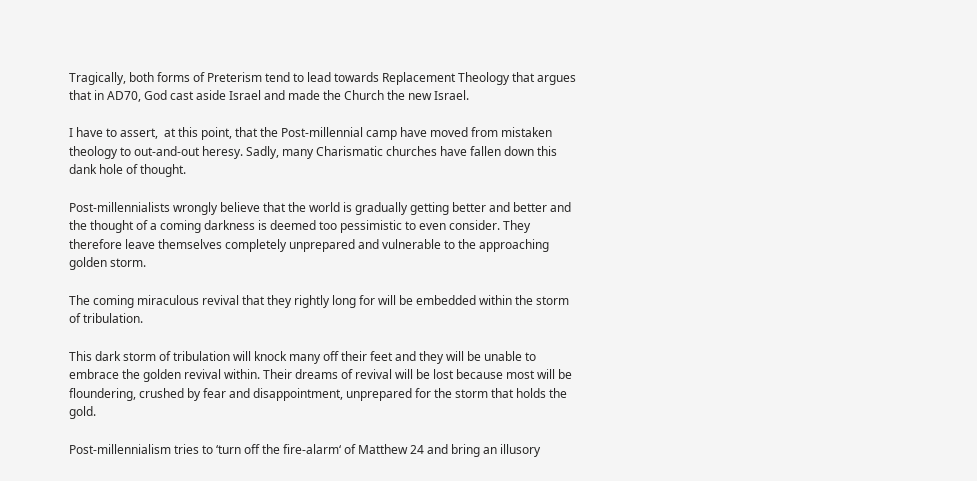Tragically, both forms of Preterism tend to lead towards Replacement Theology that argues that in AD70, God cast aside Israel and made the Church the new Israel.

I have to assert,  at this point, that the Post-millennial camp have moved from mistaken theology to out-and-out heresy. Sadly, many Charismatic churches have fallen down this dank hole of thought.

Post-millennialists wrongly believe that the world is gradually getting better and better and the thought of a coming darkness is deemed too pessimistic to even consider. They therefore leave themselves completely unprepared and vulnerable to the approaching golden storm.

The coming miraculous revival that they rightly long for will be embedded within the storm of tribulation.

This dark storm of tribulation will knock many off their feet and they will be unable to embrace the golden revival within. Their dreams of revival will be lost because most will be floundering, crushed by fear and disappointment, unprepared for the storm that holds the gold.

Post-millennialism tries to ‘turn off the fire-alarm‘ of Matthew 24 and bring an illusory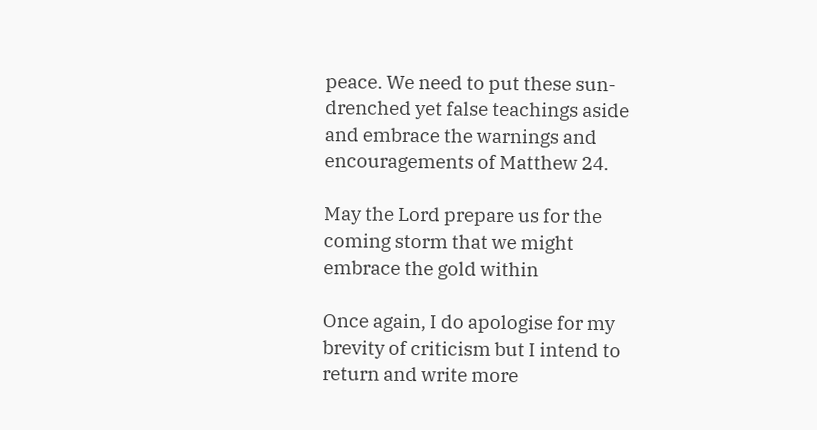peace. We need to put these sun-drenched yet false teachings aside and embrace the warnings and encouragements of Matthew 24.

May the Lord prepare us for the coming storm that we might embrace the gold within

Once again, I do apologise for my brevity of criticism but I intend to return and write more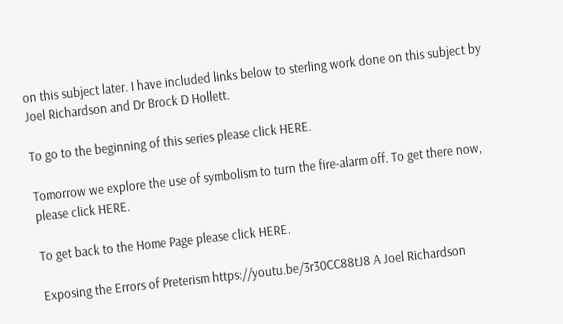on this subject later. I have included links below to sterling work done on this subject by Joel Richardson and Dr Brock D Hollett.

To go to the beginning of this series please click HERE.

Tomorrow we explore the use of symbolism to turn the fire-alarm off. To get there now, please click HERE.

To get back to the Home Page please click HERE.

Exposing the Errors of Preterism https://youtu.be/3r30CC88tJ8 A Joel Richardson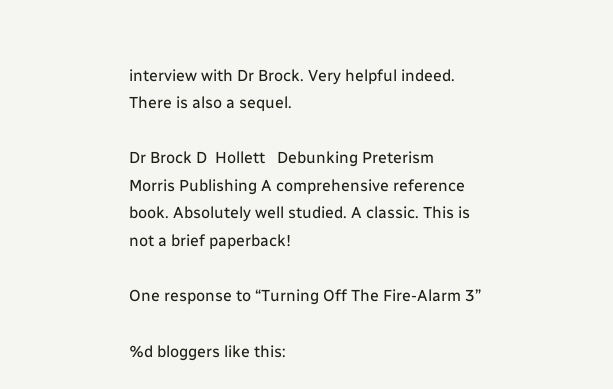interview with Dr Brock. Very helpful indeed. There is also a sequel.

Dr Brock D  Hollett   Debunking Preterism  Morris Publishing A comprehensive reference book. Absolutely well studied. A classic. This is not a brief paperback!

One response to “Turning Off The Fire-Alarm 3”

%d bloggers like this: